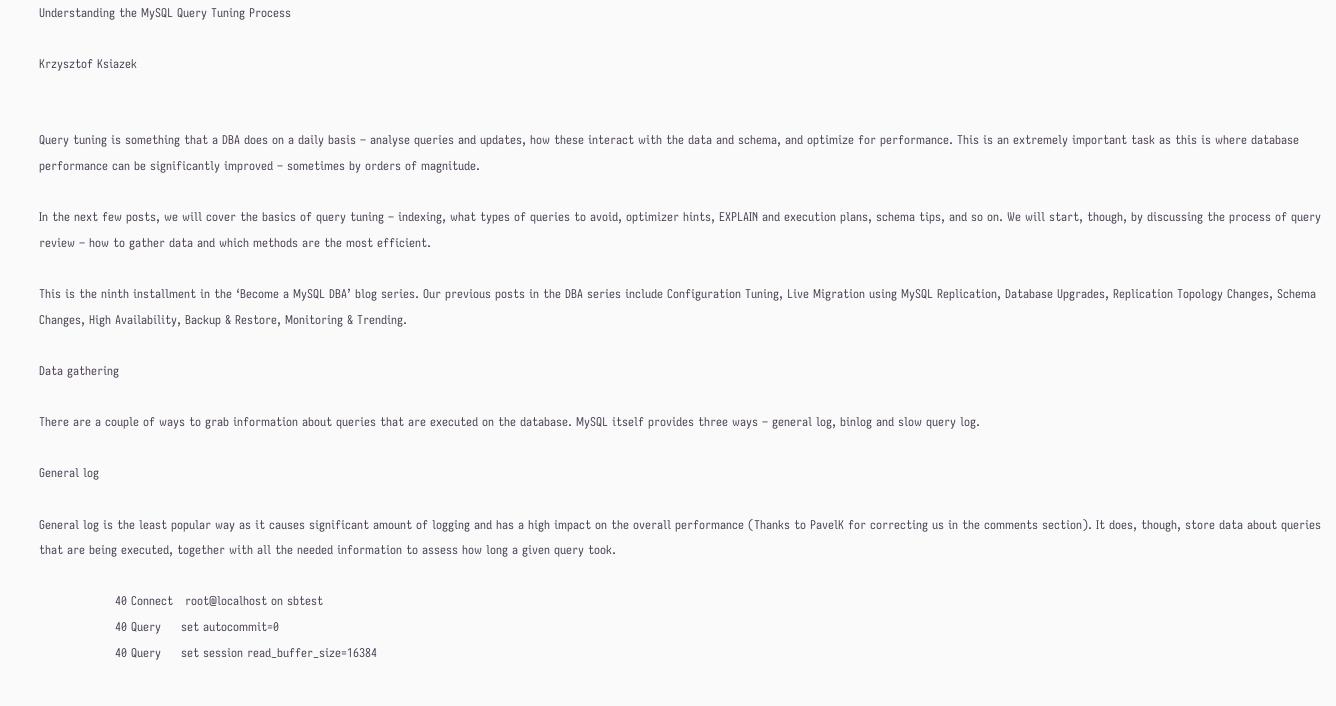Understanding the MySQL Query Tuning Process

Krzysztof Ksiazek


Query tuning is something that a DBA does on a daily basis – analyse queries and updates, how these interact with the data and schema, and optimize for performance. This is an extremely important task as this is where database performance can be significantly improved – sometimes by orders of magnitude.

In the next few posts, we will cover the basics of query tuning – indexing, what types of queries to avoid, optimizer hints, EXPLAIN and execution plans, schema tips, and so on. We will start, though, by discussing the process of query review – how to gather data and which methods are the most efficient.

This is the ninth installment in the ‘Become a MySQL DBA’ blog series. Our previous posts in the DBA series include Configuration Tuning, Live Migration using MySQL Replication, Database Upgrades, Replication Topology Changes, Schema Changes, High Availability, Backup & Restore, Monitoring & Trending.

Data gathering

There are a couple of ways to grab information about queries that are executed on the database. MySQL itself provides three ways – general log, binlog and slow query log.

General log

General log is the least popular way as it causes significant amount of logging and has a high impact on the overall performance (Thanks to PavelK for correcting us in the comments section). It does, though, store data about queries that are being executed, together with all the needed information to assess how long a given query took.

                   40 Connect   root@localhost on sbtest
                   40 Query     set autocommit=0
                   40 Query     set session read_buffer_size=16384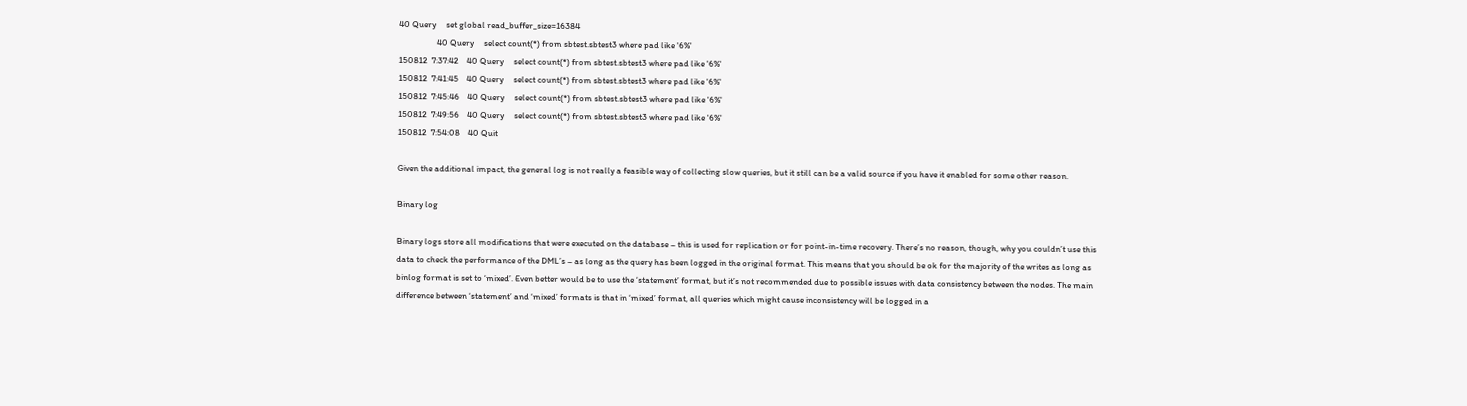40 Query     set global read_buffer_size=16384
                   40 Query     select count(*) from sbtest.sbtest3 where pad like '6%'
150812  7:37:42    40 Query     select count(*) from sbtest.sbtest3 where pad like '6%'
150812  7:41:45    40 Query     select count(*) from sbtest.sbtest3 where pad like '6%'
150812  7:45:46    40 Query     select count(*) from sbtest.sbtest3 where pad like '6%'
150812  7:49:56    40 Query     select count(*) from sbtest.sbtest3 where pad like '6%'
150812  7:54:08    40 Quit

Given the additional impact, the general log is not really a feasible way of collecting slow queries, but it still can be a valid source if you have it enabled for some other reason.

Binary log

Binary logs store all modifications that were executed on the database – this is used for replication or for point-in-time recovery. There’s no reason, though, why you couldn’t use this data to check the performance of the DML’s – as long as the query has been logged in the original format. This means that you should be ok for the majority of the writes as long as binlog format is set to ‘mixed’. Even better would be to use the ‘statement’ format, but it’s not recommended due to possible issues with data consistency between the nodes. The main difference between ‘statement’ and ‘mixed’ formats is that in ‘mixed’ format, all queries which might cause inconsistency will be logged in a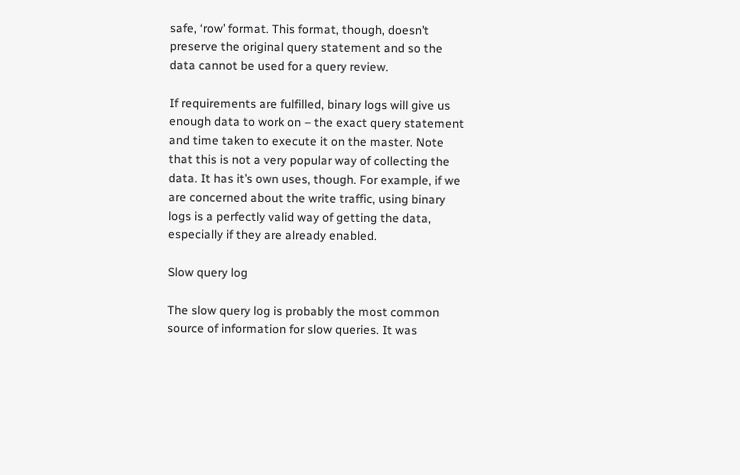safe, ‘row’ format. This format, though, doesn’t preserve the original query statement and so the data cannot be used for a query review.

If requirements are fulfilled, binary logs will give us enough data to work on – the exact query statement and time taken to execute it on the master. Note that this is not a very popular way of collecting the data. It has it’s own uses, though. For example, if we are concerned about the write traffic, using binary logs is a perfectly valid way of getting the data, especially if they are already enabled.

Slow query log

The slow query log is probably the most common source of information for slow queries. It was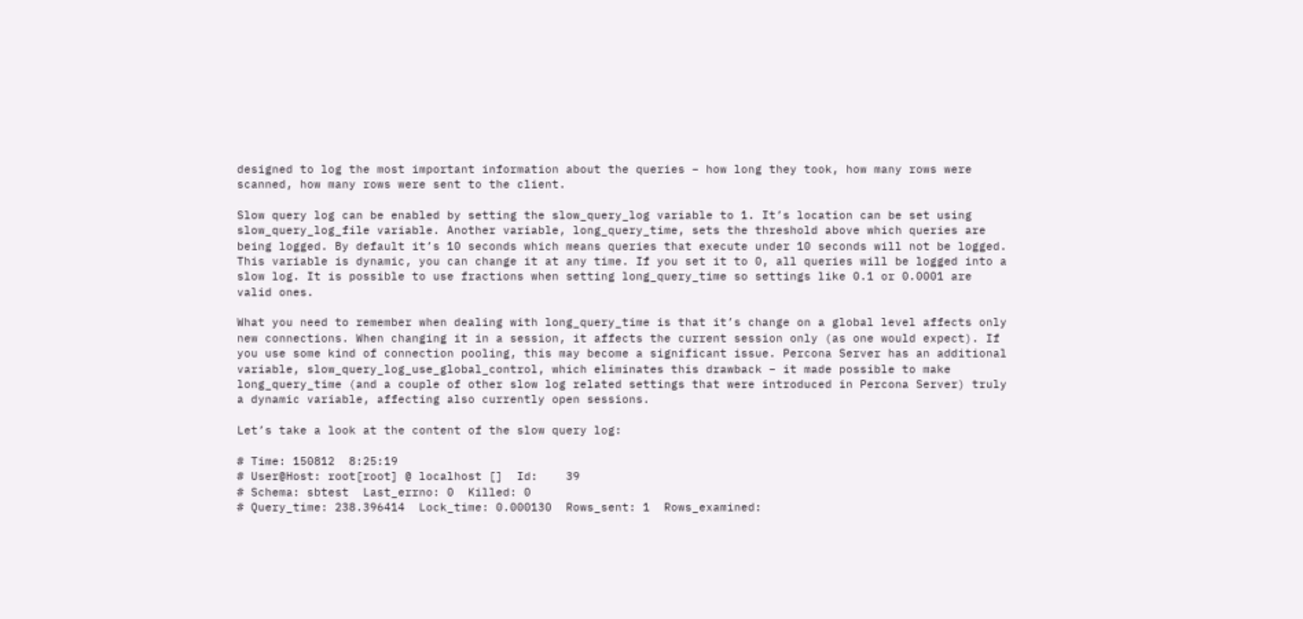designed to log the most important information about the queries – how long they took, how many rows were scanned, how many rows were sent to the client.

Slow query log can be enabled by setting the slow_query_log variable to 1. It’s location can be set using slow_query_log_file variable. Another variable, long_query_time, sets the threshold above which queries are being logged. By default it’s 10 seconds which means queries that execute under 10 seconds will not be logged. This variable is dynamic, you can change it at any time. If you set it to 0, all queries will be logged into a slow log. It is possible to use fractions when setting long_query_time so settings like 0.1 or 0.0001 are valid ones.

What you need to remember when dealing with long_query_time is that it’s change on a global level affects only new connections. When changing it in a session, it affects the current session only (as one would expect). If you use some kind of connection pooling, this may become a significant issue. Percona Server has an additional variable, slow_query_log_use_global_control, which eliminates this drawback – it made possible to make long_query_time (and a couple of other slow log related settings that were introduced in Percona Server) truly a dynamic variable, affecting also currently open sessions.

Let’s take a look at the content of the slow query log:

# Time: 150812  8:25:19
# User@Host: root[root] @ localhost []  Id:    39
# Schema: sbtest  Last_errno: 0  Killed: 0
# Query_time: 238.396414  Lock_time: 0.000130  Rows_sent: 1  Rows_examined: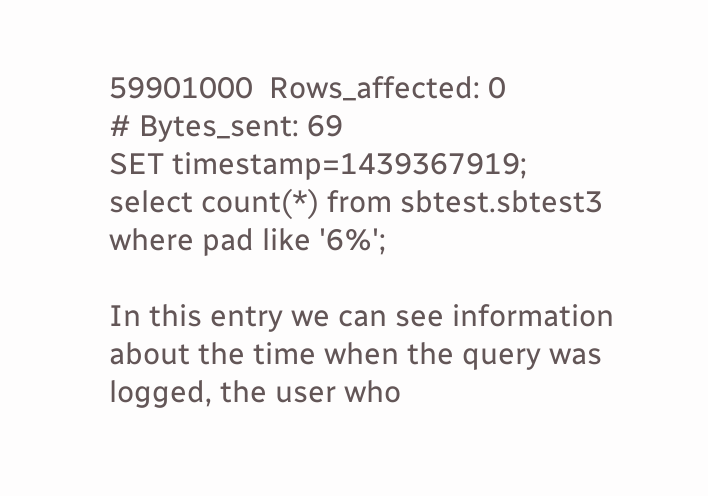59901000  Rows_affected: 0
# Bytes_sent: 69
SET timestamp=1439367919;
select count(*) from sbtest.sbtest3 where pad like '6%';

In this entry we can see information about the time when the query was logged, the user who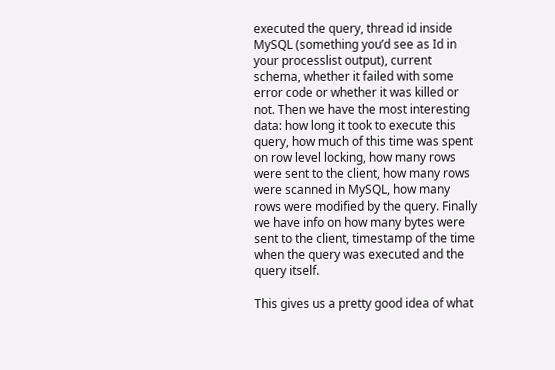executed the query, thread id inside MySQL (something you’d see as Id in your processlist output), current schema, whether it failed with some error code or whether it was killed or not. Then we have the most interesting data: how long it took to execute this query, how much of this time was spent on row level locking, how many rows were sent to the client, how many rows were scanned in MySQL, how many rows were modified by the query. Finally we have info on how many bytes were sent to the client, timestamp of the time when the query was executed and the query itself.

This gives us a pretty good idea of what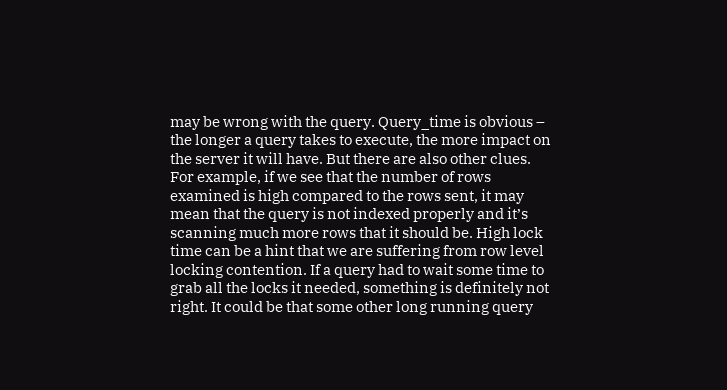may be wrong with the query. Query_time is obvious – the longer a query takes to execute, the more impact on the server it will have. But there are also other clues. For example, if we see that the number of rows examined is high compared to the rows sent, it may mean that the query is not indexed properly and it’s scanning much more rows that it should be. High lock time can be a hint that we are suffering from row level locking contention. If a query had to wait some time to grab all the locks it needed, something is definitely not right. It could be that some other long running query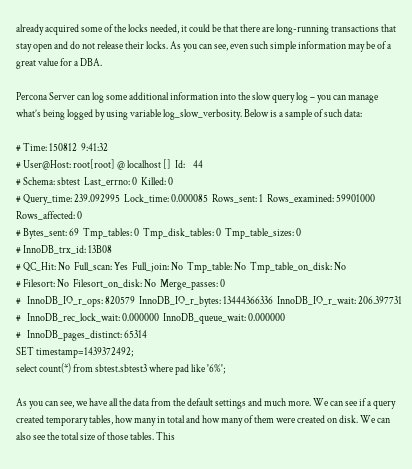already acquired some of the locks needed, it could be that there are long-running transactions that stay open and do not release their locks. As you can see, even such simple information may be of a great value for a DBA.

Percona Server can log some additional information into the slow query log – you can manage what’s being logged by using variable log_slow_verbosity. Below is a sample of such data:

# Time: 150812  9:41:32
# User@Host: root[root] @ localhost []  Id:    44
# Schema: sbtest  Last_errno: 0  Killed: 0
# Query_time: 239.092995  Lock_time: 0.000085  Rows_sent: 1  Rows_examined: 59901000  Rows_affected: 0
# Bytes_sent: 69  Tmp_tables: 0  Tmp_disk_tables: 0  Tmp_table_sizes: 0
# InnoDB_trx_id: 13B08
# QC_Hit: No  Full_scan: Yes  Full_join: No  Tmp_table: No  Tmp_table_on_disk: No
# Filesort: No  Filesort_on_disk: No  Merge_passes: 0
#   InnoDB_IO_r_ops: 820579  InnoDB_IO_r_bytes: 13444366336  InnoDB_IO_r_wait: 206.397731
#   InnoDB_rec_lock_wait: 0.000000  InnoDB_queue_wait: 0.000000
#   InnoDB_pages_distinct: 65314
SET timestamp=1439372492;
select count(*) from sbtest.sbtest3 where pad like '6%';

As you can see, we have all the data from the default settings and much more. We can see if a query created temporary tables, how many in total and how many of them were created on disk. We can also see the total size of those tables. This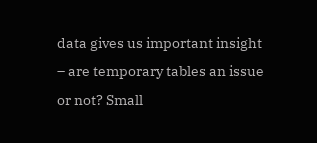data gives us important insight – are temporary tables an issue or not? Small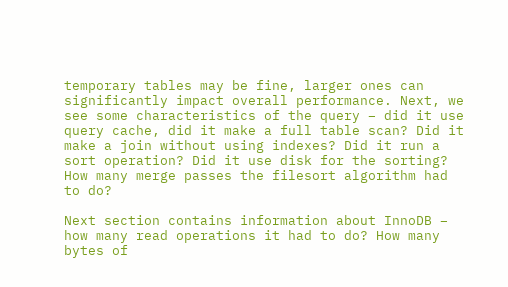temporary tables may be fine, larger ones can significantly impact overall performance. Next, we see some characteristics of the query – did it use query cache, did it make a full table scan? Did it make a join without using indexes? Did it run a sort operation? Did it use disk for the sorting? How many merge passes the filesort algorithm had to do?

Next section contains information about InnoDB – how many read operations it had to do? How many bytes of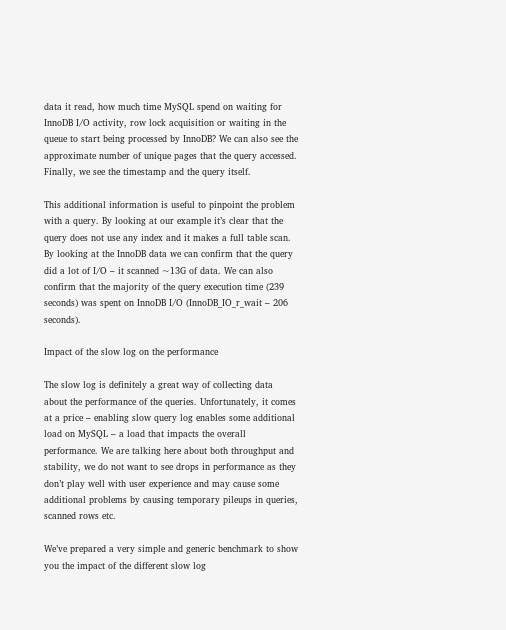data it read, how much time MySQL spend on waiting for InnoDB I/O activity, row lock acquisition or waiting in the queue to start being processed by InnoDB? We can also see the approximate number of unique pages that the query accessed. Finally, we see the timestamp and the query itself.

This additional information is useful to pinpoint the problem with a query. By looking at our example it’s clear that the query does not use any index and it makes a full table scan. By looking at the InnoDB data we can confirm that the query did a lot of I/O – it scanned ~13G of data. We can also confirm that the majority of the query execution time (239 seconds) was spent on InnoDB I/O (InnoDB_IO_r_wait – 206 seconds).

Impact of the slow log on the performance

The slow log is definitely a great way of collecting data about the performance of the queries. Unfortunately, it comes at a price – enabling slow query log enables some additional load on MySQL – a load that impacts the overall performance. We are talking here about both throughput and stability, we do not want to see drops in performance as they don’t play well with user experience and may cause some additional problems by causing temporary pileups in queries, scanned rows etc.

We’ve prepared a very simple and generic benchmark to show you the impact of the different slow log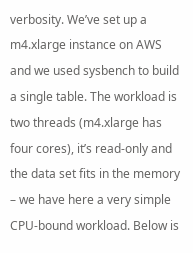verbosity. We’ve set up a m4.xlarge instance on AWS and we used sysbench to build a single table. The workload is two threads (m4.xlarge has four cores), it’s read-only and the data set fits in the memory – we have here a very simple CPU-bound workload. Below is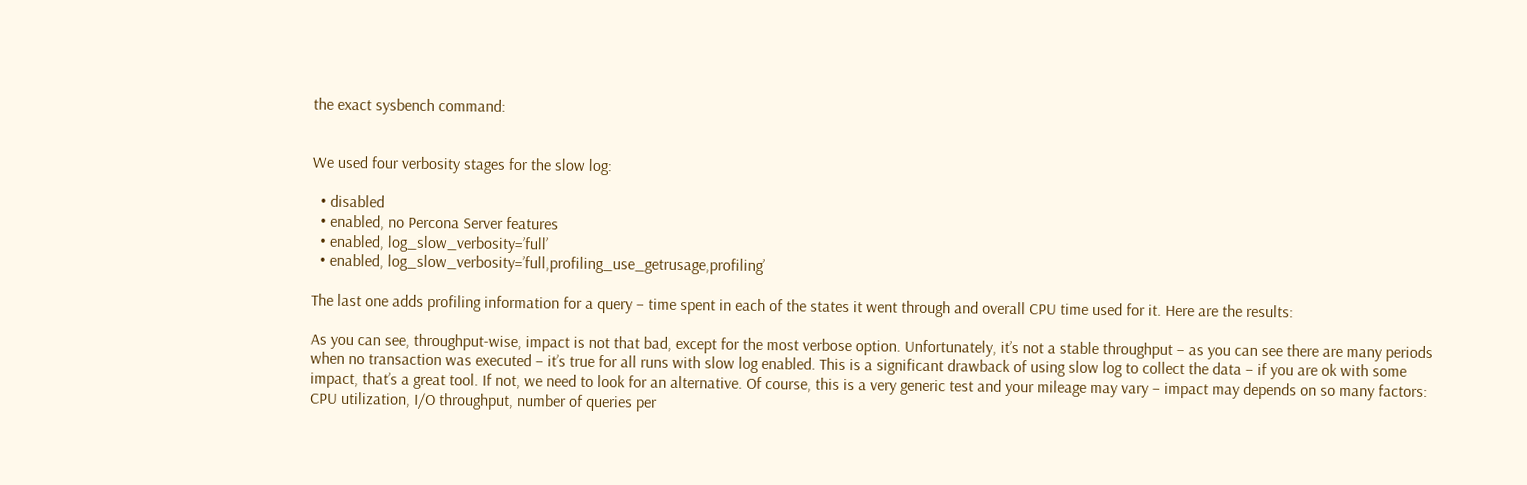the exact sysbench command:


We used four verbosity stages for the slow log:

  • disabled
  • enabled, no Percona Server features
  • enabled, log_slow_verbosity=’full’
  • enabled, log_slow_verbosity=’full,profiling_use_getrusage,profiling’

The last one adds profiling information for a query – time spent in each of the states it went through and overall CPU time used for it. Here are the results:

As you can see, throughput-wise, impact is not that bad, except for the most verbose option. Unfortunately, it’s not a stable throughput – as you can see there are many periods when no transaction was executed – it’s true for all runs with slow log enabled. This is a significant drawback of using slow log to collect the data – if you are ok with some impact, that’s a great tool. If not, we need to look for an alternative. Of course, this is a very generic test and your mileage may vary – impact may depends on so many factors: CPU utilization, I/O throughput, number of queries per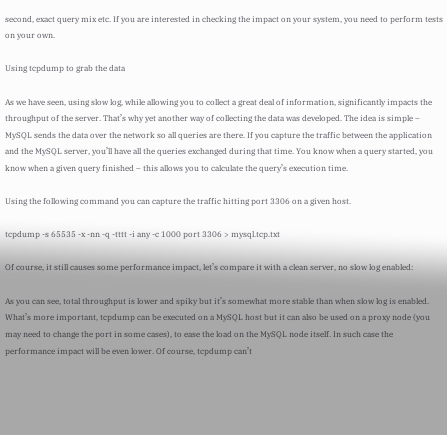second, exact query mix etc. If you are interested in checking the impact on your system, you need to perform tests on your own.

Using tcpdump to grab the data

As we have seen, using slow log, while allowing you to collect a great deal of information, significantly impacts the throughput of the server. That’s why yet another way of collecting the data was developed. The idea is simple – MySQL sends the data over the network so all queries are there. If you capture the traffic between the application and the MySQL server, you’ll have all the queries exchanged during that time. You know when a query started, you know when a given query finished – this allows you to calculate the query’s execution time.

Using the following command you can capture the traffic hitting port 3306 on a given host.

tcpdump -s 65535 -x -nn -q -tttt -i any -c 1000 port 3306 > mysql.tcp.txt

Of course, it still causes some performance impact, let’s compare it with a clean server, no slow log enabled:

As you can see, total throughput is lower and spiky but it’s somewhat more stable than when slow log is enabled. What’s more important, tcpdump can be executed on a MySQL host but it can also be used on a proxy node (you may need to change the port in some cases), to ease the load on the MySQL node itself. In such case the performance impact will be even lower. Of course, tcpdump can’t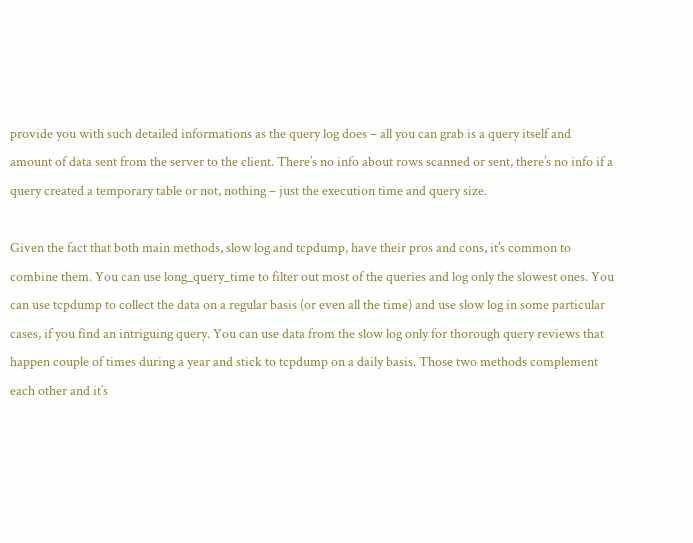provide you with such detailed informations as the query log does – all you can grab is a query itself and amount of data sent from the server to the client. There’s no info about rows scanned or sent, there’s no info if a query created a temporary table or not, nothing – just the execution time and query size.

Given the fact that both main methods, slow log and tcpdump, have their pros and cons, it’s common to combine them. You can use long_query_time to filter out most of the queries and log only the slowest ones. You can use tcpdump to collect the data on a regular basis (or even all the time) and use slow log in some particular cases, if you find an intriguing query. You can use data from the slow log only for thorough query reviews that happen couple of times during a year and stick to tcpdump on a daily basis. Those two methods complement each other and it’s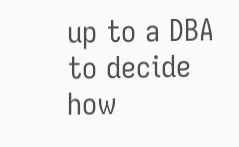up to a DBA to decide how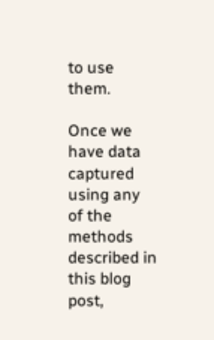to use them.

Once we have data captured using any of the methods described in this blog post,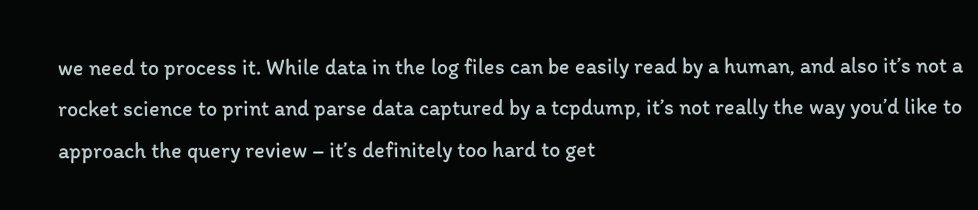we need to process it. While data in the log files can be easily read by a human, and also it’s not a rocket science to print and parse data captured by a tcpdump, it’s not really the way you’d like to approach the query review – it’s definitely too hard to get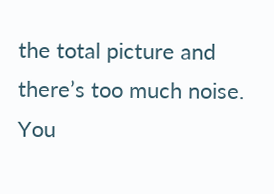the total picture and there’s too much noise. You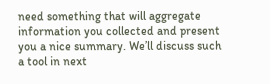need something that will aggregate information you collected and present you a nice summary. We’ll discuss such a tool in next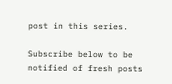post in this series.

Subscribe below to be notified of fresh posts